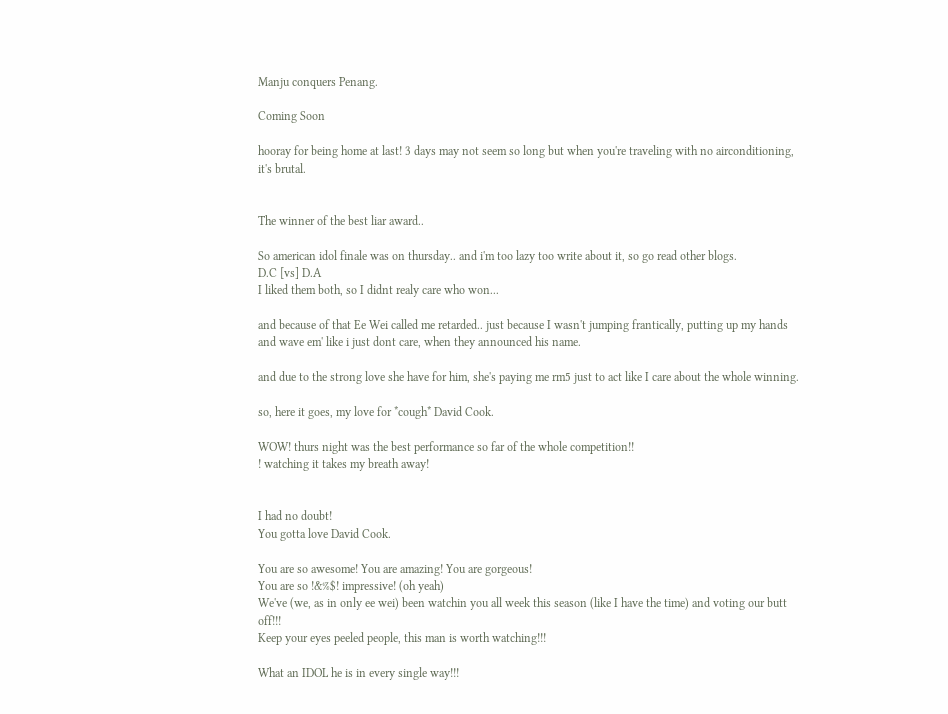Manju conquers Penang.

Coming Soon

hooray for being home at last! 3 days may not seem so long but when you're traveling with no airconditioning, it's brutal.


The winner of the best liar award..

So american idol finale was on thursday.. and i'm too lazy too write about it, so go read other blogs.
D.C [vs] D.A
I liked them both, so I didnt realy care who won...

and because of that Ee Wei called me retarded.. just because I wasn't jumping frantically, putting up my hands and wave em' like i just dont care, when they announced his name.

and due to the strong love she have for him, she's paying me rm5 just to act like I care about the whole winning.

so, here it goes, my love for *cough* David Cook.

WOW! thurs night was the best performance so far of the whole competition!!
! watching it takes my breath away!


I had no doubt!
You gotta love David Cook.

You are so awesome! You are amazing! You are gorgeous!
You are so !&%$! impressive! (oh yeah)
We've (we, as in only ee wei) been watchin you all week this season (like I have the time) and voting our butt off!!!
Keep your eyes peeled people, this man is worth watching!!!

What an IDOL he is in every single way!!!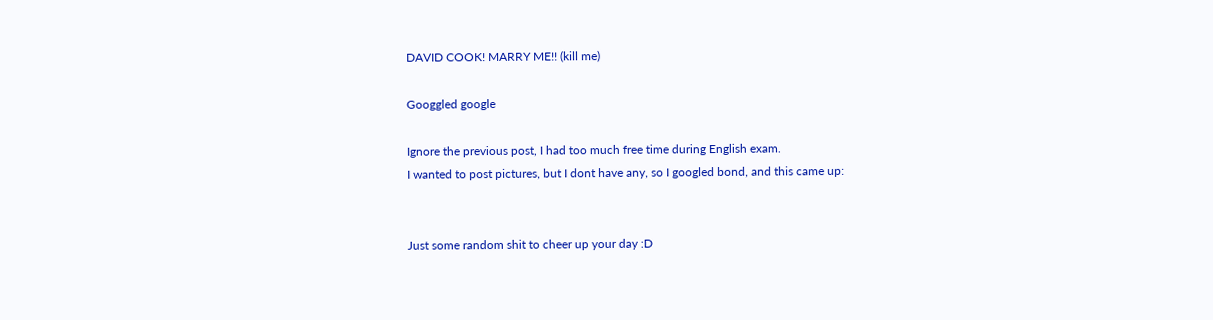DAVID COOK! MARRY ME!! (kill me)

Googgled google

Ignore the previous post, I had too much free time during English exam.
I wanted to post pictures, but I dont have any, so I googled bond, and this came up:


Just some random shit to cheer up your day :D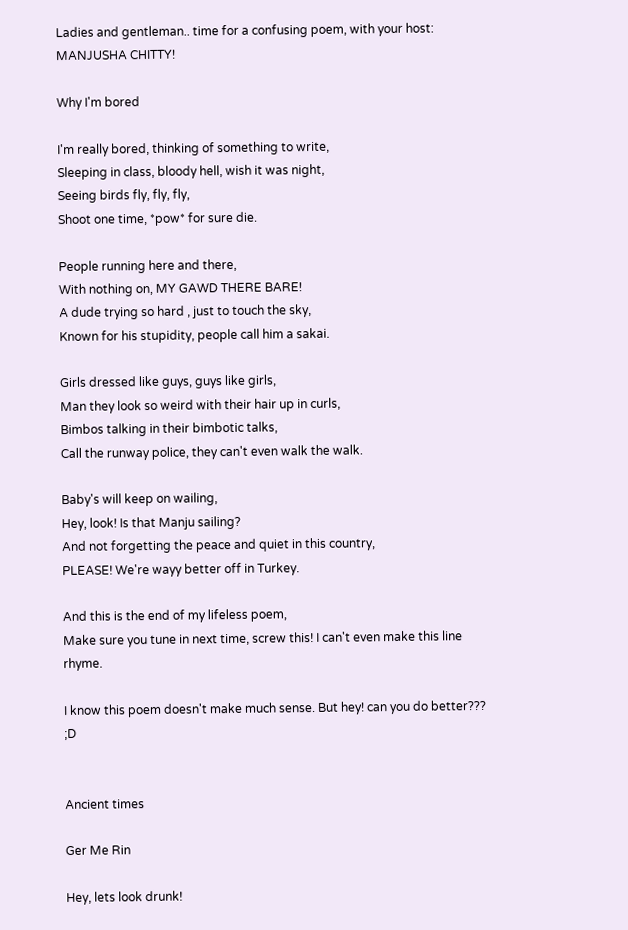Ladies and gentleman.. time for a confusing poem, with your host: MANJUSHA CHITTY!

Why I'm bored

I'm really bored, thinking of something to write,
Sleeping in class, bloody hell, wish it was night,
Seeing birds fly, fly, fly,
Shoot one time, *pow* for sure die.

People running here and there,
With nothing on, MY GAWD THERE BARE!
A dude trying so hard , just to touch the sky,
Known for his stupidity, people call him a sakai.

Girls dressed like guys, guys like girls,
Man they look so weird with their hair up in curls,
Bimbos talking in their bimbotic talks,
Call the runway police, they can't even walk the walk.

Baby's will keep on wailing,
Hey, look! Is that Manju sailing?
And not forgetting the peace and quiet in this country,
PLEASE! We're wayy better off in Turkey.

And this is the end of my lifeless poem,
Make sure you tune in next time, screw this! I can't even make this line rhyme.

I know this poem doesn't make much sense. But hey! can you do better??? ;D


Ancient times

Ger Me Rin

Hey, lets look drunk!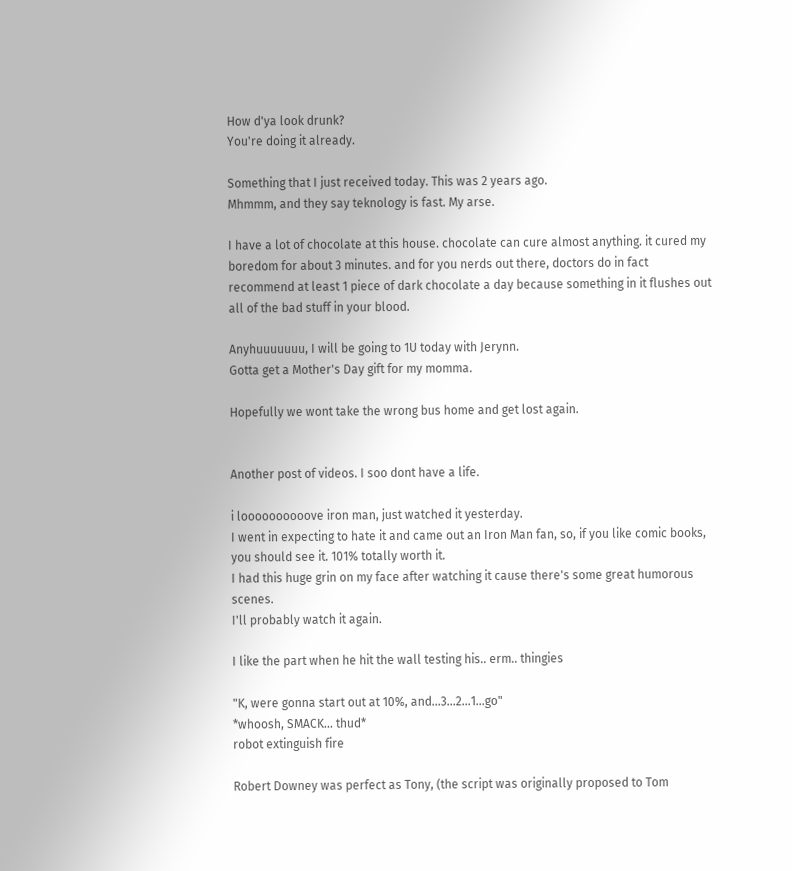How d'ya look drunk?
You're doing it already.

Something that I just received today. This was 2 years ago.
Mhmmm, and they say teknology is fast. My arse.

I have a lot of chocolate at this house. chocolate can cure almost anything. it cured my boredom for about 3 minutes. and for you nerds out there, doctors do in fact recommend at least 1 piece of dark chocolate a day because something in it flushes out all of the bad stuff in your blood.

Anyhuuuuuuu, I will be going to 1U today with Jerynn.
Gotta get a Mother's Day gift for my momma.

Hopefully we wont take the wrong bus home and get lost again.


Another post of videos. I soo dont have a life.

i loooooooooove iron man, just watched it yesterday.
I went in expecting to hate it and came out an Iron Man fan, so, if you like comic books, you should see it. 101% totally worth it.
I had this huge grin on my face after watching it cause there's some great humorous scenes.
I'll probably watch it again.

I like the part when he hit the wall testing his.. erm.. thingies

"K, were gonna start out at 10%, and...3...2...1...go"
*whoosh, SMACK... thud*
robot extinguish fire

Robert Downey was perfect as Tony, (the script was originally proposed to Tom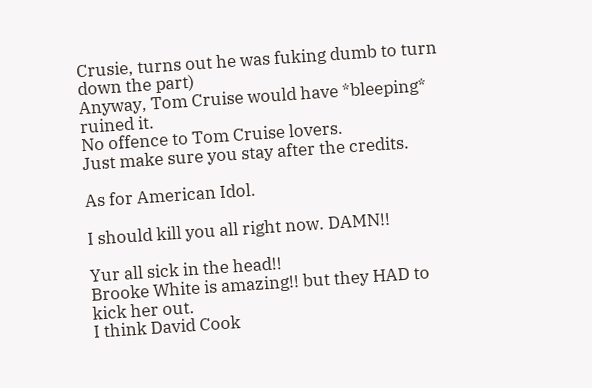Crusie, turns out he was fuking dumb to turn down the part)
Anyway, Tom Cruise would have *bleeping* ruined it.
No offence to Tom Cruise lovers.
Just make sure you stay after the credits.

As for American Idol.

I should kill you all right now. DAMN!!

Yur all sick in the head!!
Brooke White is amazing!! but they HAD to kick her out.
I think David Cook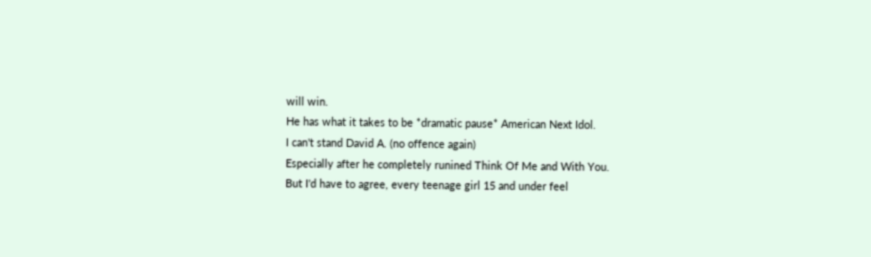will win.
He has what it takes to be *dramatic pause* American Next Idol.
I can't stand David A. (no offence again)
Especially after he completely runined Think Of Me and With You.
But I'd have to agree, every teenage girl 15 and under feel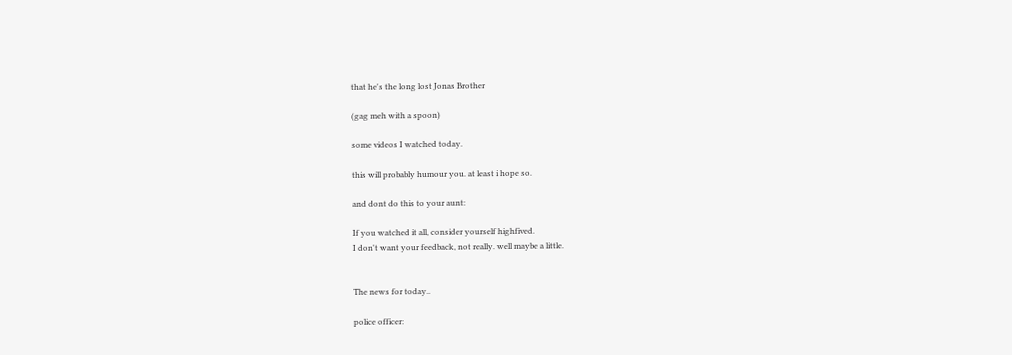that he's the long lost Jonas Brother

(gag meh with a spoon)

some videos I watched today.

this will probably humour you. at least i hope so.

and dont do this to your aunt:

If you watched it all, consider yourself highfived.
I don't want your feedback, not really. well maybe a little.


The news for today..

police officer: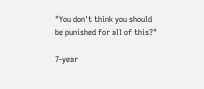"You don't think you should be punished for all of this?"

7-year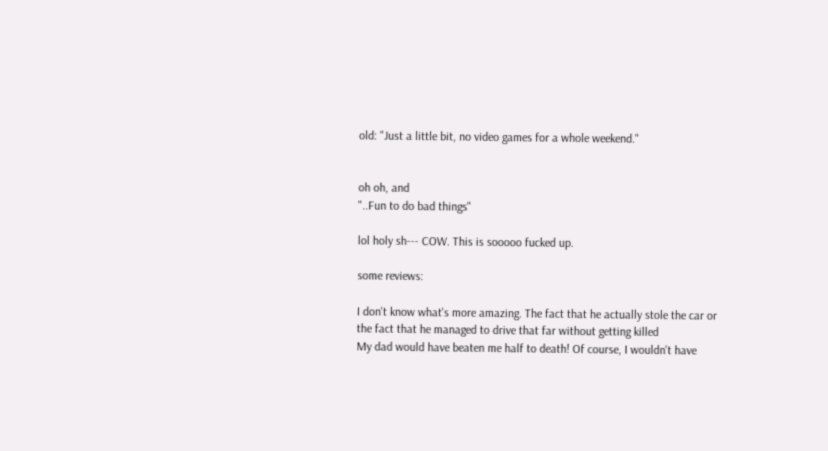old: "Just a little bit, no video games for a whole weekend."


oh oh, and
"..Fun to do bad things"

lol holy sh--- COW. This is sooooo fucked up.

some reviews:

I don't know what's more amazing. The fact that he actually stole the car or the fact that he managed to drive that far without getting killed
My dad would have beaten me half to death! Of course, I wouldn't have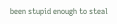been stupid enough to steal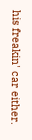his freakin' car either.